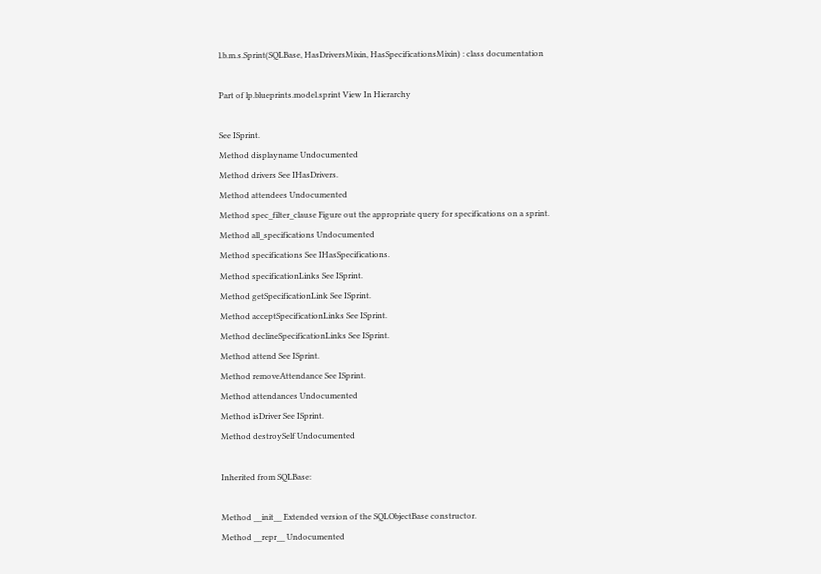l.b.m.s.Sprint(SQLBase, HasDriversMixin, HasSpecificationsMixin) : class documentation

Part of lp.blueprints.model.sprint View In Hierarchy

See ISprint.
Method displayname Undocumented
Method drivers See IHasDrivers.
Method attendees Undocumented
Method spec_filter_clause Figure out the appropriate query for specifications on a sprint.
Method all_specifications Undocumented
Method specifications See IHasSpecifications.
Method specificationLinks See ISprint.
Method getSpecificationLink See ISprint.
Method acceptSpecificationLinks See ISprint.
Method declineSpecificationLinks See ISprint.
Method attend See ISprint.
Method removeAttendance See ISprint.
Method attendances Undocumented
Method isDriver See ISprint.
Method destroySelf Undocumented

Inherited from SQLBase:

Method __init__ Extended version of the SQLObjectBase constructor.
Method __repr__ Undocumented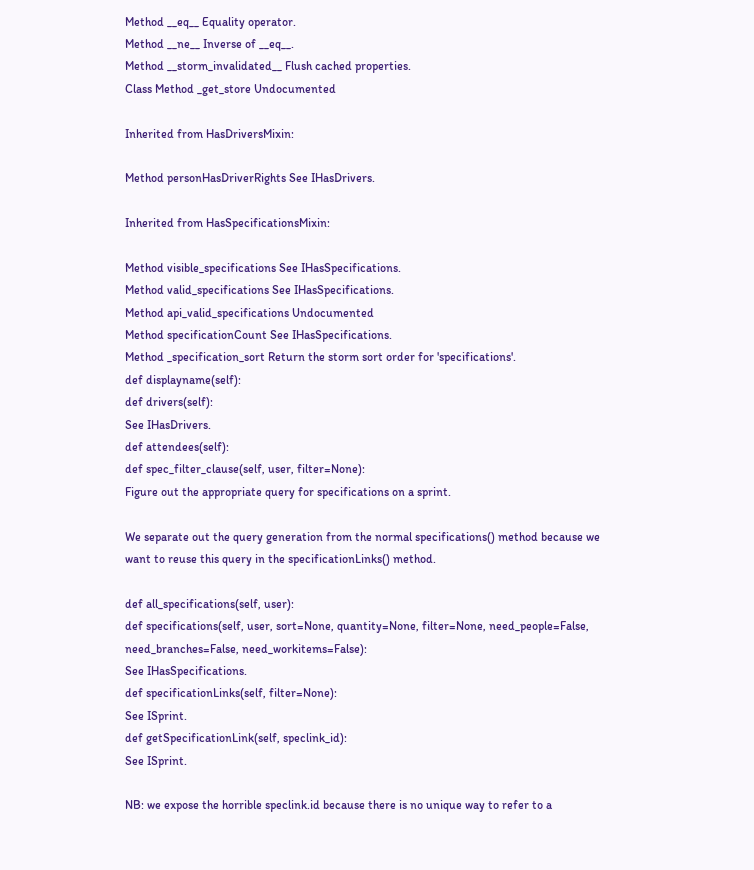Method __eq__ Equality operator.
Method __ne__ Inverse of __eq__.
Method __storm_invalidated__ Flush cached properties.
Class Method _get_store Undocumented

Inherited from HasDriversMixin:

Method personHasDriverRights See IHasDrivers.

Inherited from HasSpecificationsMixin:

Method visible_specifications See IHasSpecifications.
Method valid_specifications See IHasSpecifications.
Method api_valid_specifications Undocumented
Method specificationCount See IHasSpecifications.
Method _specification_sort Return the storm sort order for 'specifications'.
def displayname(self):
def drivers(self):
See IHasDrivers.
def attendees(self):
def spec_filter_clause(self, user, filter=None):
Figure out the appropriate query for specifications on a sprint.

We separate out the query generation from the normal specifications() method because we want to reuse this query in the specificationLinks() method.

def all_specifications(self, user):
def specifications(self, user, sort=None, quantity=None, filter=None, need_people=False, need_branches=False, need_workitems=False):
See IHasSpecifications.
def specificationLinks(self, filter=None):
See ISprint.
def getSpecificationLink(self, speclink_id):
See ISprint.

NB: we expose the horrible speclink.id because there is no unique way to refer to a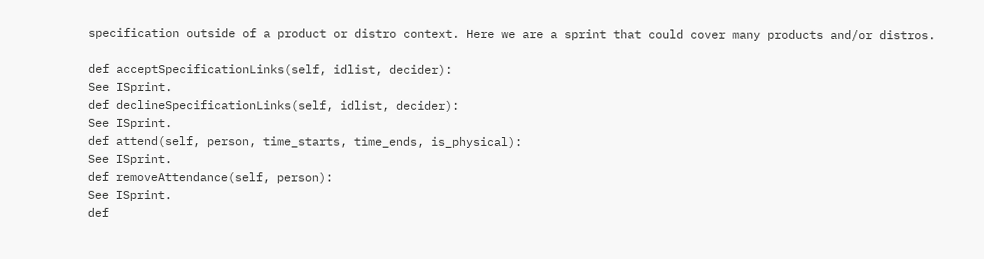specification outside of a product or distro context. Here we are a sprint that could cover many products and/or distros.

def acceptSpecificationLinks(self, idlist, decider):
See ISprint.
def declineSpecificationLinks(self, idlist, decider):
See ISprint.
def attend(self, person, time_starts, time_ends, is_physical):
See ISprint.
def removeAttendance(self, person):
See ISprint.
def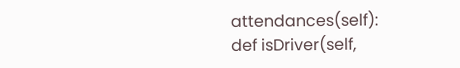attendances(self):
def isDriver(self,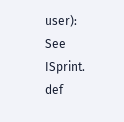user):
See ISprint.
def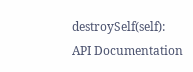destroySelf(self):
API Documentation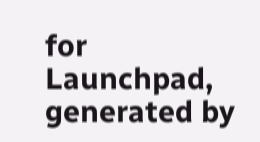for Launchpad, generated by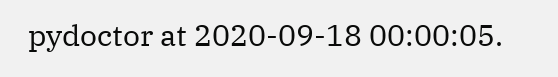pydoctor at 2020-09-18 00:00:05.